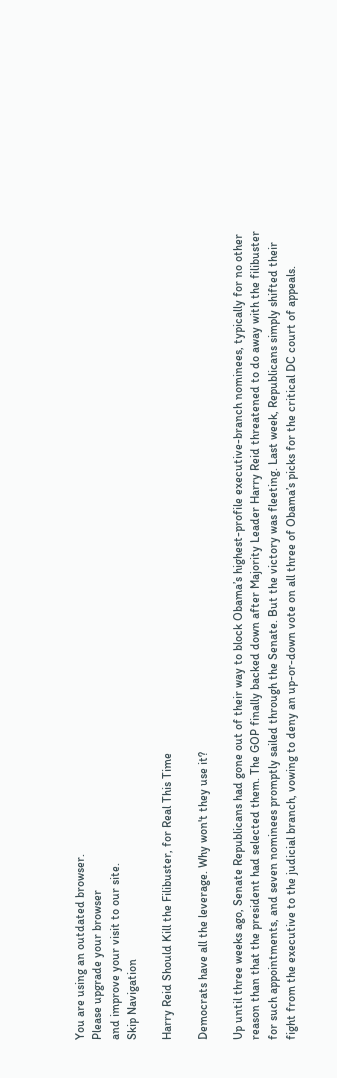You are using an outdated browser.
Please upgrade your browser
and improve your visit to our site.
Skip Navigation

Harry Reid Should Kill the Filibuster, for Real This Time

Democrats have all the leverage. Why won't they use it?

Up until three weeks ago, Senate Republicans had gone out of their way to block Obama’s highest-profile executive-branch nominees, typically for no other reason than that the president had selected them. The GOP finally backed down after Majority Leader Harry Reid threatened to do away with the filibuster for such appointments, and seven nominees promptly sailed through the Senate. But the victory was fleeting. Last week, Republicans simply shifted their fight from the executive to the judicial branch, vowing to deny an up-or-down vote on all three of Obama’s picks for the critical DC court of appeals.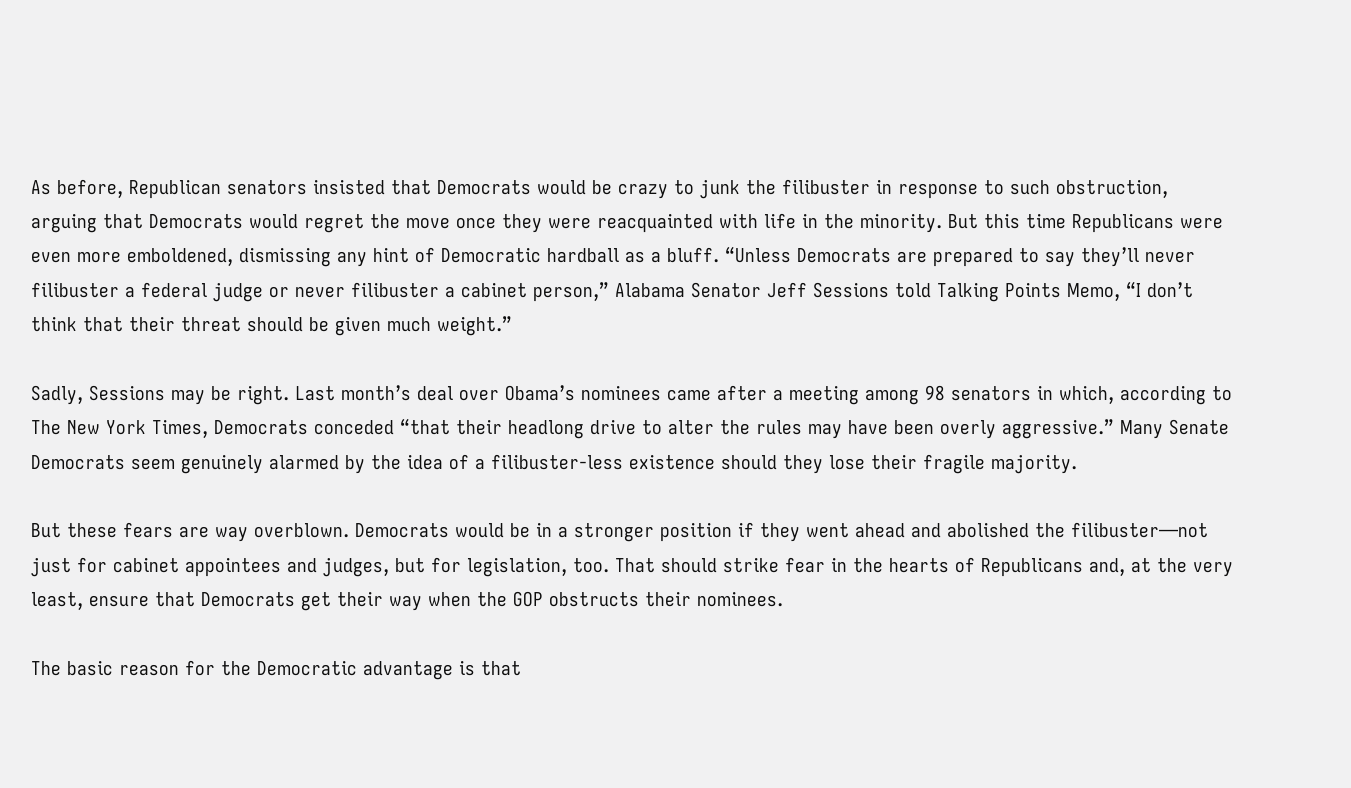As before, Republican senators insisted that Democrats would be crazy to junk the filibuster in response to such obstruction, arguing that Democrats would regret the move once they were reacquainted with life in the minority. But this time Republicans were even more emboldened, dismissing any hint of Democratic hardball as a bluff. “Unless Democrats are prepared to say they’ll never filibuster a federal judge or never filibuster a cabinet person,” Alabama Senator Jeff Sessions told Talking Points Memo, “I don’t think that their threat should be given much weight.”

Sadly, Sessions may be right. Last month’s deal over Obama’s nominees came after a meeting among 98 senators in which, according to The New York Times, Democrats conceded “that their headlong drive to alter the rules may have been overly aggressive.” Many Senate Democrats seem genuinely alarmed by the idea of a filibuster-less existence should they lose their fragile majority.

But these fears are way overblown. Democrats would be in a stronger position if they went ahead and abolished the filibuster—not just for cabinet appointees and judges, but for legislation, too. That should strike fear in the hearts of Republicans and, at the very least, ensure that Democrats get their way when the GOP obstructs their nominees.

The basic reason for the Democratic advantage is that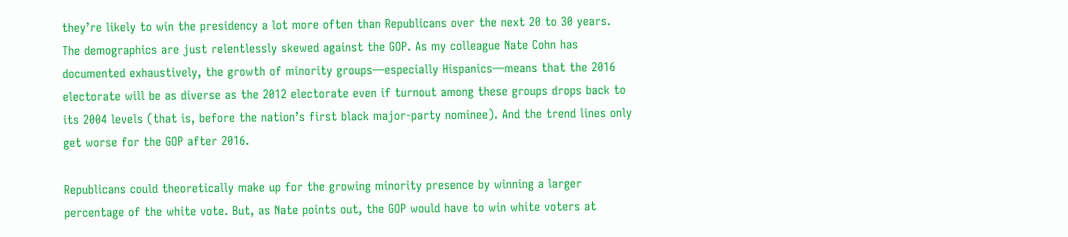they’re likely to win the presidency a lot more often than Republicans over the next 20 to 30 years. The demographics are just relentlessly skewed against the GOP. As my colleague Nate Cohn has documented exhaustively, the growth of minority groups—especially Hispanics—means that the 2016 electorate will be as diverse as the 2012 electorate even if turnout among these groups drops back to its 2004 levels (that is, before the nation’s first black major-party nominee). And the trend lines only get worse for the GOP after 2016.

Republicans could theoretically make up for the growing minority presence by winning a larger percentage of the white vote. But, as Nate points out, the GOP would have to win white voters at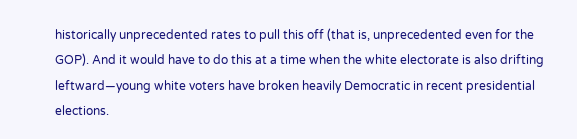historically unprecedented rates to pull this off (that is, unprecedented even for the GOP). And it would have to do this at a time when the white electorate is also drifting leftward—young white voters have broken heavily Democratic in recent presidential elections.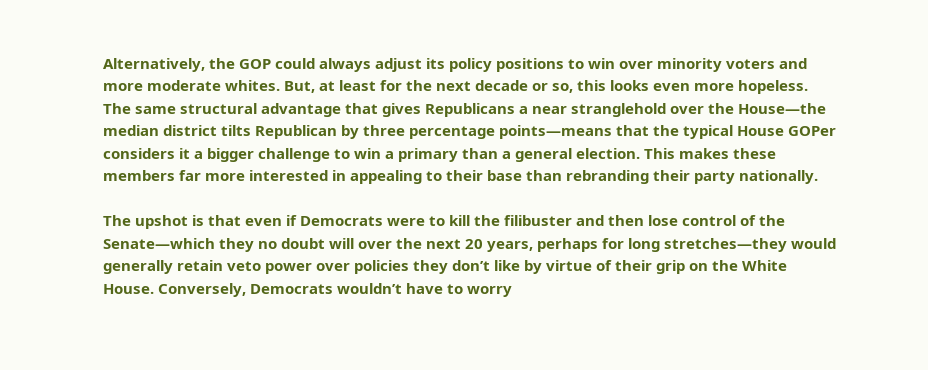Alternatively, the GOP could always adjust its policy positions to win over minority voters and more moderate whites. But, at least for the next decade or so, this looks even more hopeless. The same structural advantage that gives Republicans a near stranglehold over the House—the median district tilts Republican by three percentage points—means that the typical House GOPer considers it a bigger challenge to win a primary than a general election. This makes these members far more interested in appealing to their base than rebranding their party nationally.

The upshot is that even if Democrats were to kill the filibuster and then lose control of the Senate—which they no doubt will over the next 20 years, perhaps for long stretches—they would generally retain veto power over policies they don’t like by virtue of their grip on the White House. Conversely, Democrats wouldn’t have to worry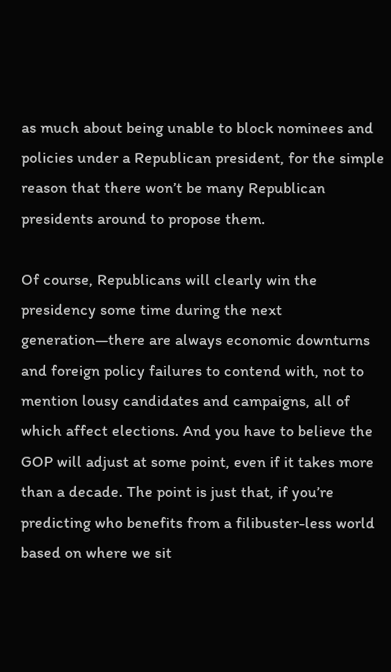as much about being unable to block nominees and policies under a Republican president, for the simple reason that there won’t be many Republican presidents around to propose them.

Of course, Republicans will clearly win the presidency some time during the next generation—there are always economic downturns and foreign policy failures to contend with, not to mention lousy candidates and campaigns, all of which affect elections. And you have to believe the GOP will adjust at some point, even if it takes more than a decade. The point is just that, if you’re predicting who benefits from a filibuster-less world based on where we sit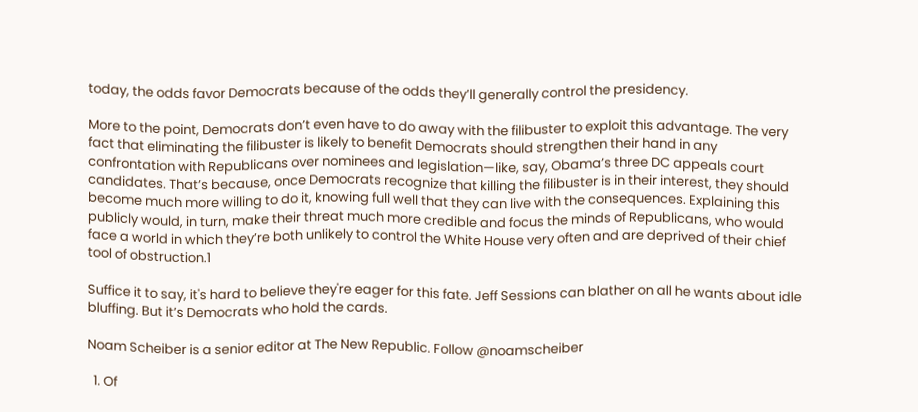today, the odds favor Democrats because of the odds they’ll generally control the presidency.

More to the point, Democrats don’t even have to do away with the filibuster to exploit this advantage. The very fact that eliminating the filibuster is likely to benefit Democrats should strengthen their hand in any confrontation with Republicans over nominees and legislation—like, say, Obama’s three DC appeals court candidates. That’s because, once Democrats recognize that killing the filibuster is in their interest, they should become much more willing to do it, knowing full well that they can live with the consequences. Explaining this publicly would, in turn, make their threat much more credible and focus the minds of Republicans, who would face a world in which they’re both unlikely to control the White House very often and are deprived of their chief tool of obstruction.1

Suffice it to say, it's hard to believe they're eager for this fate. Jeff Sessions can blather on all he wants about idle bluffing. But it’s Democrats who hold the cards.

Noam Scheiber is a senior editor at The New Republic. Follow @noamscheiber

  1. Of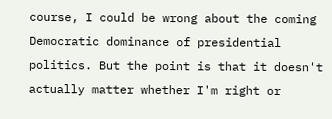course, I could be wrong about the coming Democratic dominance of presidential politics. But the point is that it doesn't actually matter whether I'm right or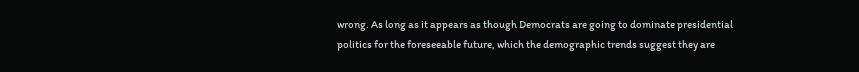wrong. As long as it appears as though Democrats are going to dominate presidential politics for the foreseeable future, which the demographic trends suggest they are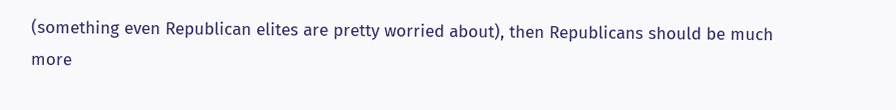(something even Republican elites are pretty worried about), then Republicans should be much more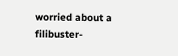worried about a filibuster-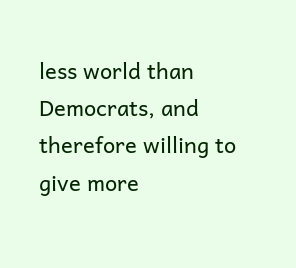less world than Democrats, and therefore willing to give more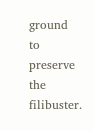ground to preserve the filibuster.